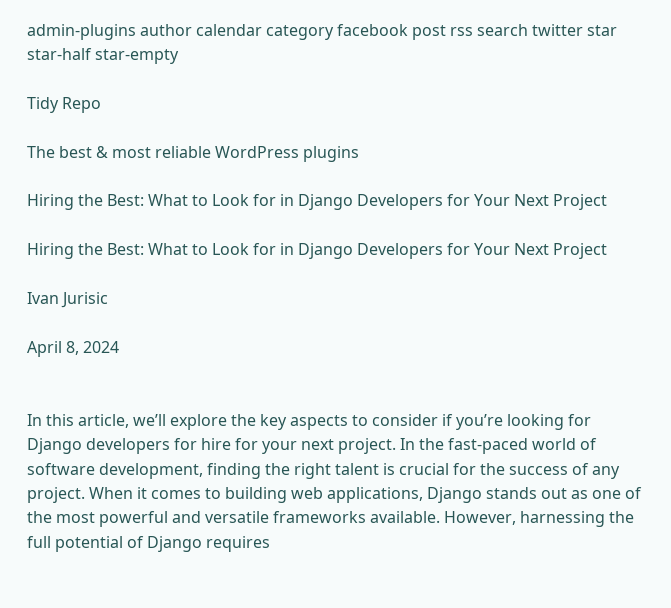admin-plugins author calendar category facebook post rss search twitter star star-half star-empty

Tidy Repo

The best & most reliable WordPress plugins

Hiring the Best: What to Look for in Django Developers for Your Next Project

Hiring the Best: What to Look for in Django Developers for Your Next Project

Ivan Jurisic

April 8, 2024


In this article, we’ll explore the key aspects to consider if you’re looking for Django developers for hire for your next project. In the fast-paced world of software development, finding the right talent is crucial for the success of any project. When it comes to building web applications, Django stands out as one of the most powerful and versatile frameworks available. However, harnessing the full potential of Django requires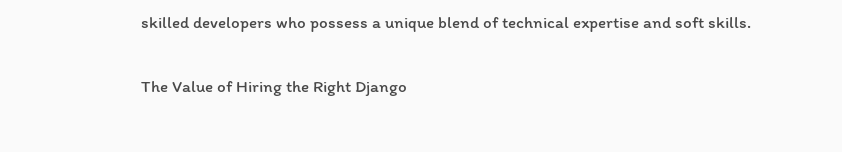skilled developers who possess a unique blend of technical expertise and soft skills.

The Value of Hiring the Right Django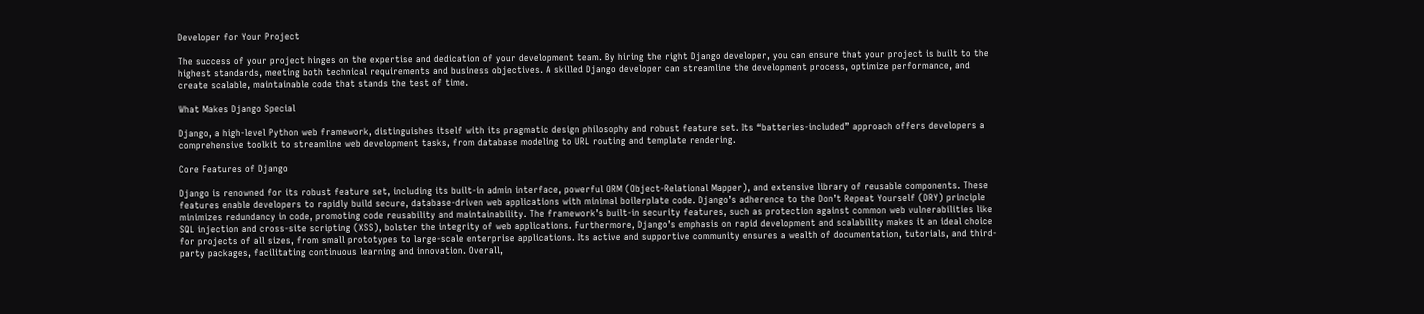Developer for Your Project

The success of your project hinges on the expertise and dedication of your development team. By hiring the right Django developer, you can ensure that your project is built to the highest standards, meeting both technical requirements and business objectives. A skilled Django developer can streamline the development process, optimize performance, and create scalable, maintainable code that stands the test of time.

What Makes Django Special

Django, a high-level Python web framework, distinguishes itself with its pragmatic design philosophy and robust feature set. Its “batteries-included” approach offers developers a comprehensive toolkit to streamline web development tasks, from database modeling to URL routing and template rendering.

Core Features of Django

Django is renowned for its robust feature set, including its built-in admin interface, powerful ORM (Object-Relational Mapper), and extensive library of reusable components. These features enable developers to rapidly build secure, database-driven web applications with minimal boilerplate code. Django’s adherence to the Don’t Repeat Yourself (DRY) principle minimizes redundancy in code, promoting code reusability and maintainability. The framework’s built-in security features, such as protection against common web vulnerabilities like SQL injection and cross-site scripting (XSS), bolster the integrity of web applications. Furthermore, Django’s emphasis on rapid development and scalability makes it an ideal choice for projects of all sizes, from small prototypes to large-scale enterprise applications. Its active and supportive community ensures a wealth of documentation, tutorials, and third-party packages, facilitating continuous learning and innovation. Overall,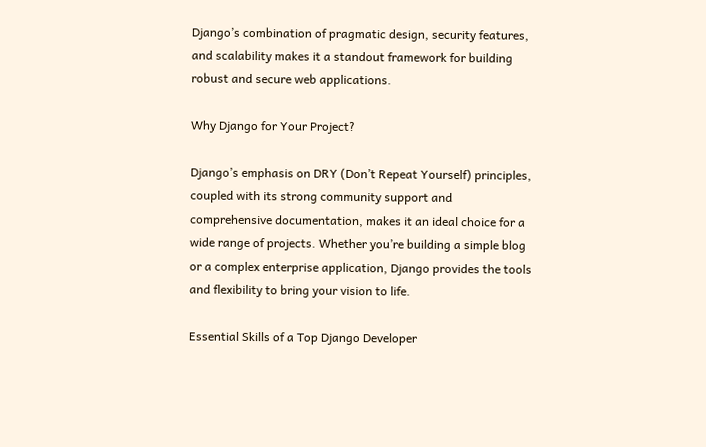Django’s combination of pragmatic design, security features, and scalability makes it a standout framework for building robust and secure web applications.

Why Django for Your Project?

Django’s emphasis on DRY (Don’t Repeat Yourself) principles, coupled with its strong community support and comprehensive documentation, makes it an ideal choice for a wide range of projects. Whether you’re building a simple blog or a complex enterprise application, Django provides the tools and flexibility to bring your vision to life.

Essential Skills of a Top Django Developer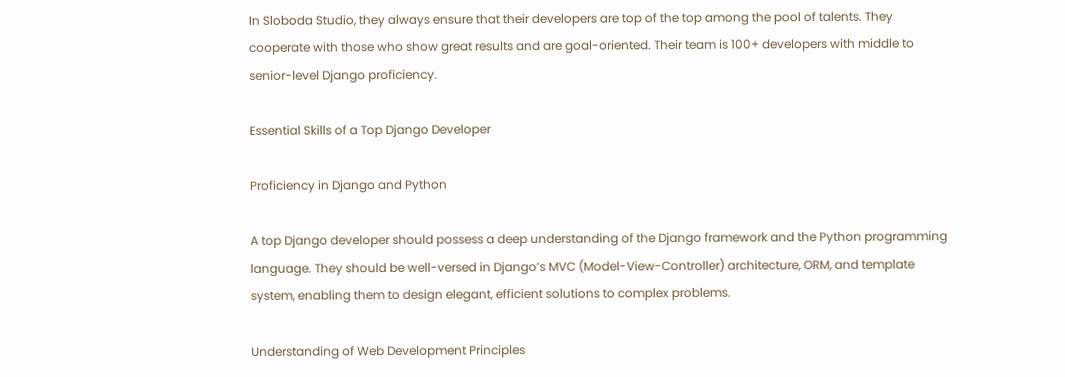In Sloboda Studio, they always ensure that their developers are top of the top among the pool of talents. They cooperate with those who show great results and are goal-oriented. Their team is 100+ developers with middle to senior-level Django proficiency.

Essential Skills of a Top Django Developer

Proficiency in Django and Python

A top Django developer should possess a deep understanding of the Django framework and the Python programming language. They should be well-versed in Django’s MVC (Model-View-Controller) architecture, ORM, and template system, enabling them to design elegant, efficient solutions to complex problems.

Understanding of Web Development Principles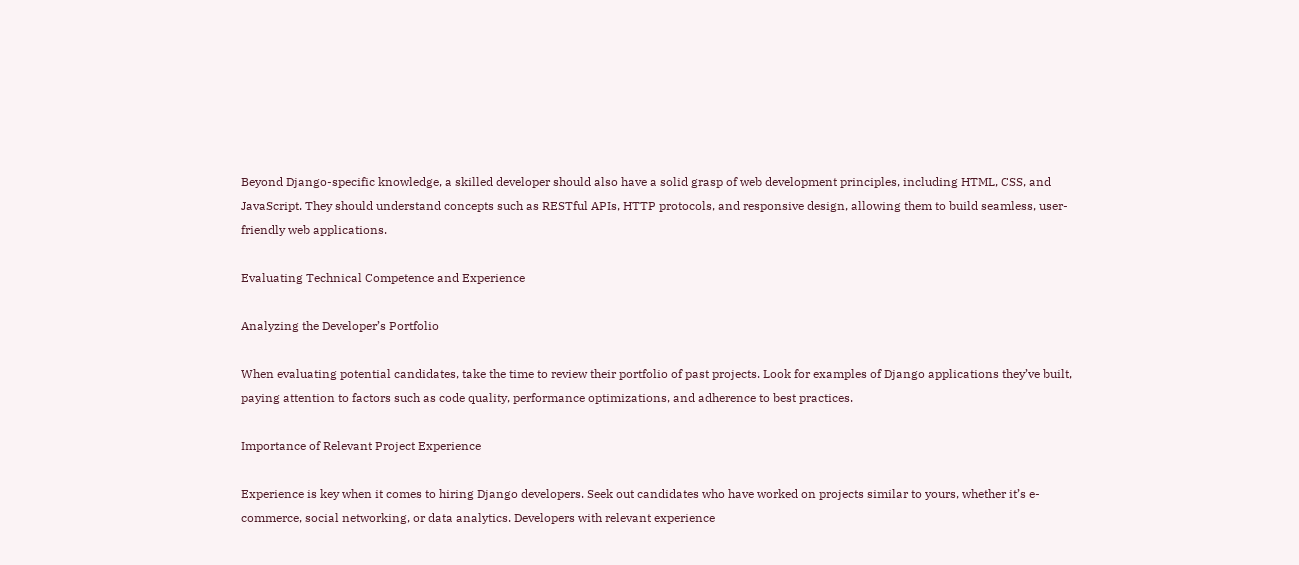Beyond Django-specific knowledge, a skilled developer should also have a solid grasp of web development principles, including HTML, CSS, and JavaScript. They should understand concepts such as RESTful APIs, HTTP protocols, and responsive design, allowing them to build seamless, user-friendly web applications.

Evaluating Technical Competence and Experience

Analyzing the Developer’s Portfolio

When evaluating potential candidates, take the time to review their portfolio of past projects. Look for examples of Django applications they’ve built, paying attention to factors such as code quality, performance optimizations, and adherence to best practices.

Importance of Relevant Project Experience

Experience is key when it comes to hiring Django developers. Seek out candidates who have worked on projects similar to yours, whether it’s e-commerce, social networking, or data analytics. Developers with relevant experience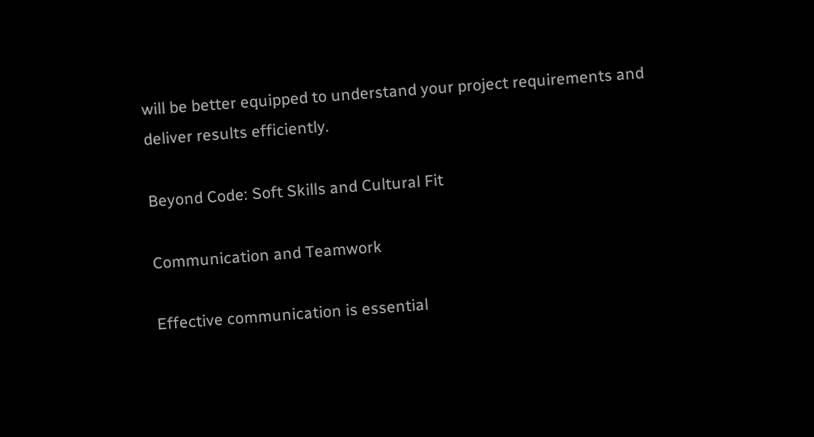will be better equipped to understand your project requirements and deliver results efficiently.

Beyond Code: Soft Skills and Cultural Fit

Communication and Teamwork

Effective communication is essential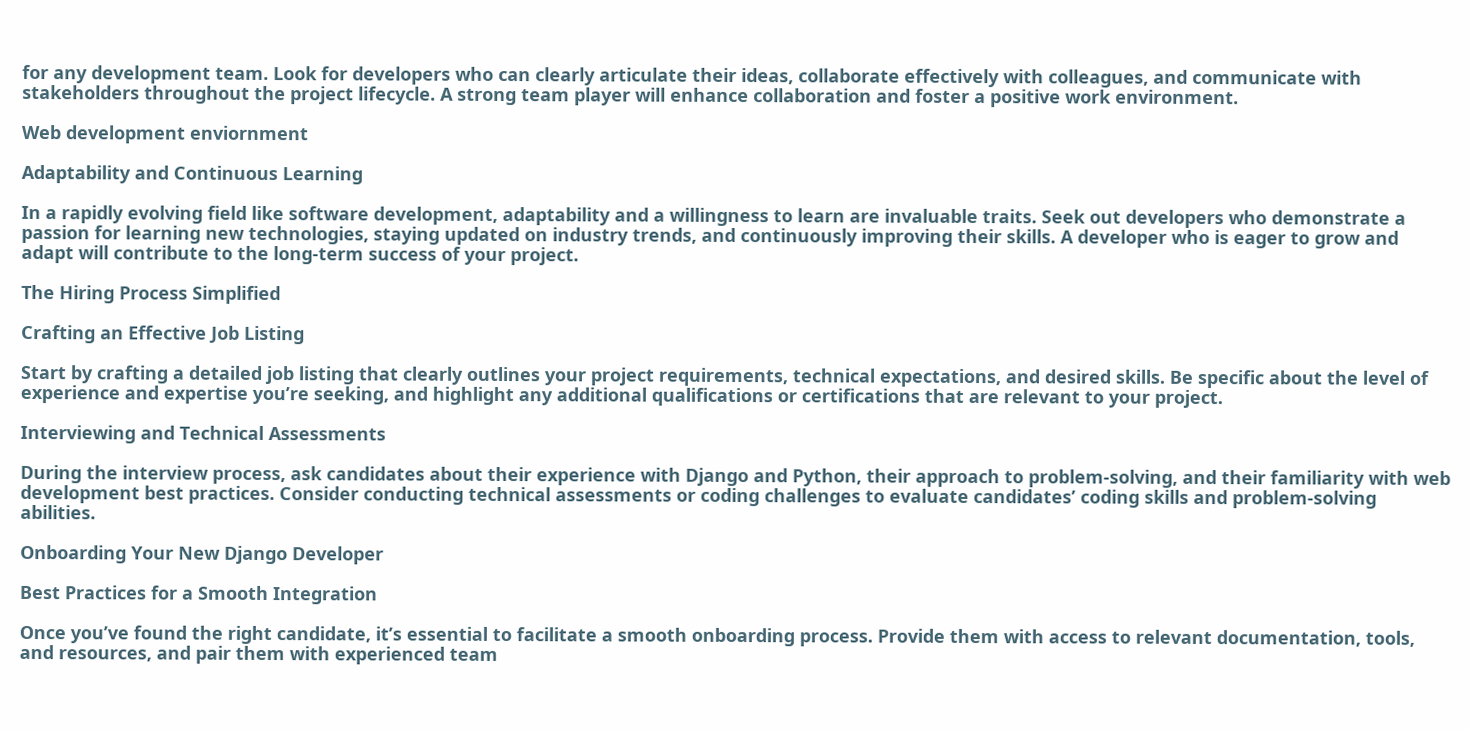for any development team. Look for developers who can clearly articulate their ideas, collaborate effectively with colleagues, and communicate with stakeholders throughout the project lifecycle. A strong team player will enhance collaboration and foster a positive work environment.

Web development enviornment

Adaptability and Continuous Learning

In a rapidly evolving field like software development, adaptability and a willingness to learn are invaluable traits. Seek out developers who demonstrate a passion for learning new technologies, staying updated on industry trends, and continuously improving their skills. A developer who is eager to grow and adapt will contribute to the long-term success of your project.

The Hiring Process Simplified

Crafting an Effective Job Listing

Start by crafting a detailed job listing that clearly outlines your project requirements, technical expectations, and desired skills. Be specific about the level of experience and expertise you’re seeking, and highlight any additional qualifications or certifications that are relevant to your project.

Interviewing and Technical Assessments

During the interview process, ask candidates about their experience with Django and Python, their approach to problem-solving, and their familiarity with web development best practices. Consider conducting technical assessments or coding challenges to evaluate candidates’ coding skills and problem-solving abilities.

Onboarding Your New Django Developer

Best Practices for a Smooth Integration

Once you’ve found the right candidate, it’s essential to facilitate a smooth onboarding process. Provide them with access to relevant documentation, tools, and resources, and pair them with experienced team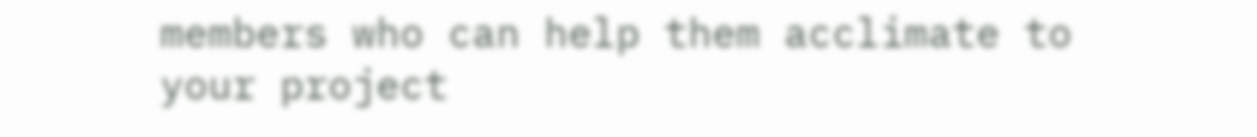members who can help them acclimate to your project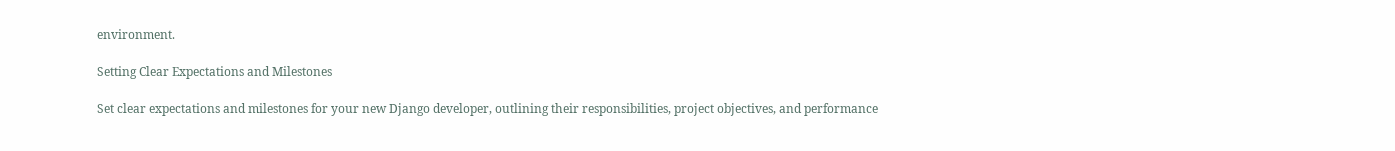environment.

Setting Clear Expectations and Milestones

Set clear expectations and milestones for your new Django developer, outlining their responsibilities, project objectives, and performance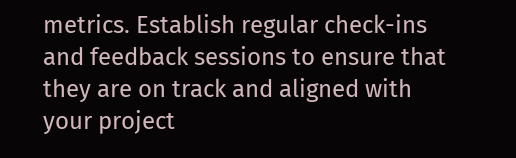metrics. Establish regular check-ins and feedback sessions to ensure that they are on track and aligned with your project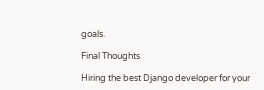goals.

Final Thoughts

Hiring the best Django developer for your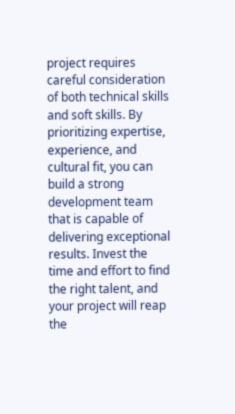project requires careful consideration of both technical skills and soft skills. By prioritizing expertise, experience, and cultural fit, you can build a strong development team that is capable of delivering exceptional results. Invest the time and effort to find the right talent, and your project will reap the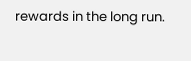rewards in the long run.